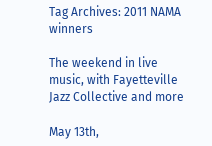Tag Archives: 2011 NAMA winners

The weekend in live music, with Fayetteville Jazz Collective and more

May 13th,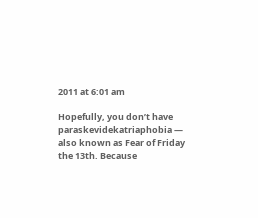2011 at 6:01 am

Hopefully, you don’t have paraskevidekatriaphobia — also known as Fear of Friday the 13th. Because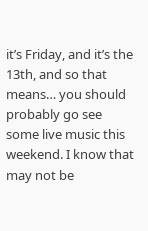it’s Friday, and it’s the 13th, and so that means… you should probably go see some live music this weekend. I know that may not be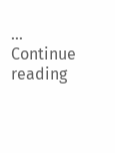… Continue reading